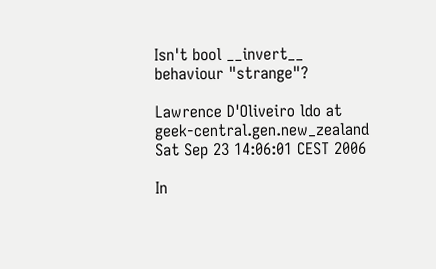Isn't bool __invert__ behaviour "strange"?

Lawrence D'Oliveiro ldo at geek-central.gen.new_zealand
Sat Sep 23 14:06:01 CEST 2006

In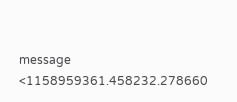message <1158959361.458232.278660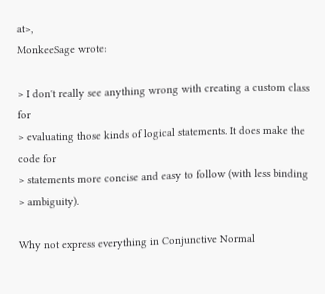at>,
MonkeeSage wrote:

> I don't really see anything wrong with creating a custom class for
> evaluating those kinds of logical statements. It does make the code for
> statements more concise and easy to follow (with less binding
> ambiguity).

Why not express everything in Conjunctive Normal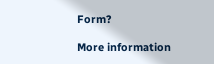Form?

More information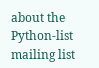about the Python-list mailing list